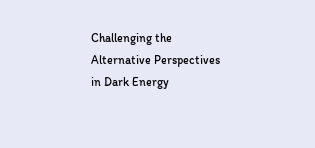Challenging the Alternative Perspectives in Dark Energy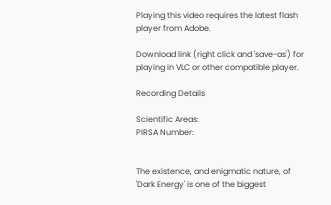Playing this video requires the latest flash player from Adobe.

Download link (right click and 'save-as') for playing in VLC or other compatible player.

Recording Details

Scientific Areas:
PIRSA Number:


The existence, and enigmatic nature, of 'Dark Energy' is one of the biggest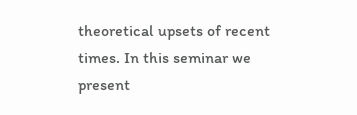theoretical upsets of recent times. In this seminar we present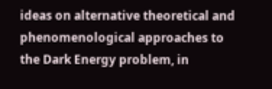ideas on alternative theoretical and phenomenological approaches to the Dark Energy problem, in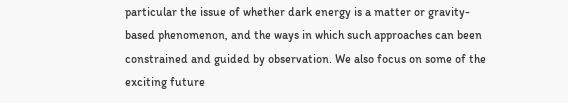particular the issue of whether dark energy is a matter or gravity-based phenomenon, and the ways in which such approaches can been constrained and guided by observation. We also focus on some of the exciting future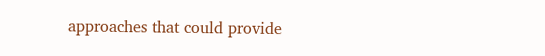approaches that could provide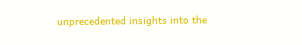unprecedented insights into the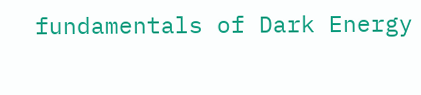fundamentals of Dark Energy